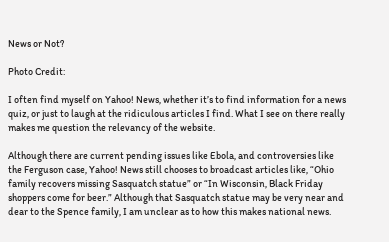News or Not?

Photo Credit:

I often find myself on Yahoo! News, whether it’s to find information for a news quiz, or just to laugh at the ridiculous articles I find. What I see on there really makes me question the relevancy of the website.

Although there are current pending issues like Ebola, and controversies like the Ferguson case, Yahoo! News still chooses to broadcast articles like, “Ohio family recovers missing Sasquatch statue” or “In Wisconsin, Black Friday shoppers come for beer.” Although that Sasquatch statue may be very near and dear to the Spence family, I am unclear as to how this makes national news.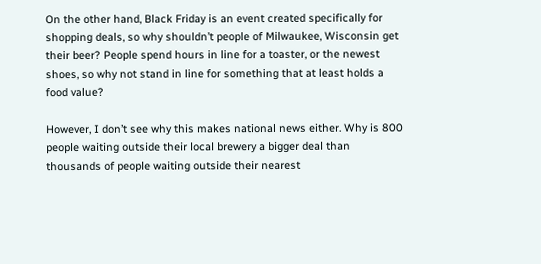On the other hand, Black Friday is an event created specifically for shopping deals, so why shouldn’t people of Milwaukee, Wisconsin get their beer? People spend hours in line for a toaster, or the newest shoes, so why not stand in line for something that at least holds a food value?

However, I don’t see why this makes national news either. Why is 800 people waiting outside their local brewery a bigger deal than thousands of people waiting outside their nearest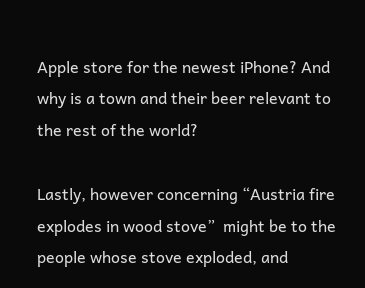Apple store for the newest iPhone? And why is a town and their beer relevant to the rest of the world?

Lastly, however concerning “Austria fire explodes in wood stove”  might be to the people whose stove exploded, and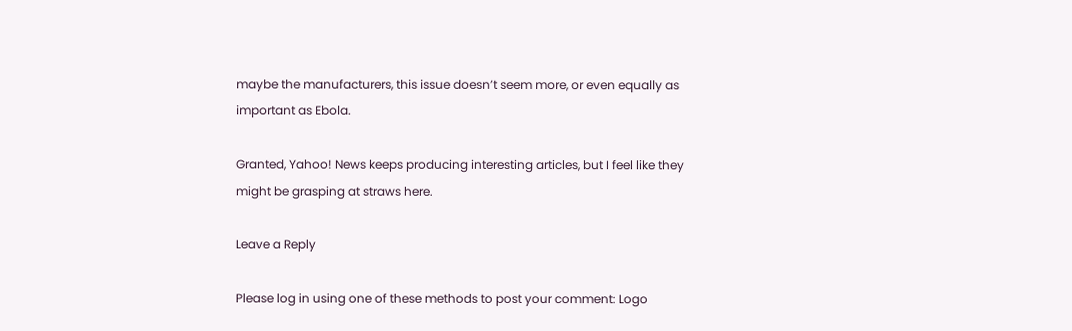maybe the manufacturers, this issue doesn’t seem more, or even equally as important as Ebola.

Granted, Yahoo! News keeps producing interesting articles, but I feel like they might be grasping at straws here.

Leave a Reply

Please log in using one of these methods to post your comment: Logo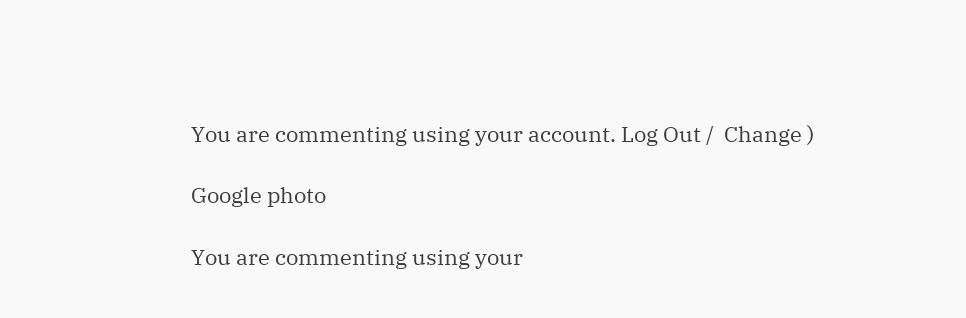You are commenting using your account. Log Out /  Change )

Google photo

You are commenting using your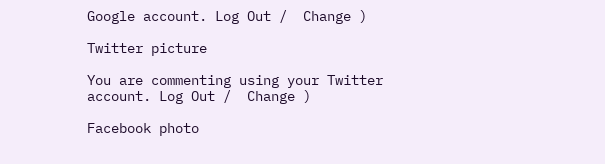Google account. Log Out /  Change )

Twitter picture

You are commenting using your Twitter account. Log Out /  Change )

Facebook photo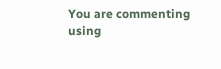You are commenting using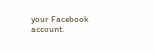your Facebook account.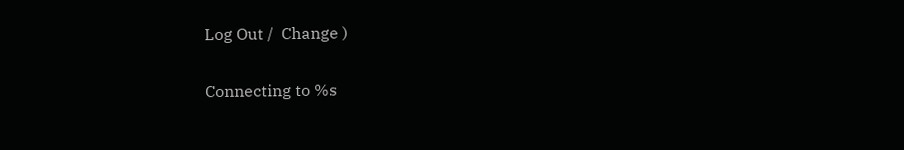Log Out /  Change )

Connecting to %s